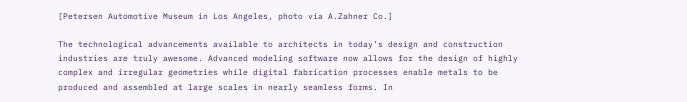[Petersen Automotive Museum in Los Angeles, photo via A.Zahner Co.]

The technological advancements available to architects in today’s design and construction industries are truly awesome. Advanced modeling software now allows for the design of highly complex and irregular geometries while digital fabrication processes enable metals to be produced and assembled at large scales in nearly seamless forms. In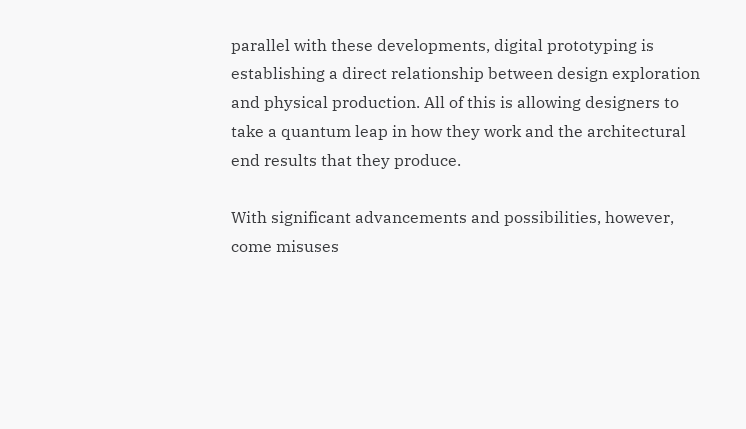parallel with these developments, digital prototyping is establishing a direct relationship between design exploration and physical production. All of this is allowing designers to take a quantum leap in how they work and the architectural end results that they produce.

With significant advancements and possibilities, however, come misuses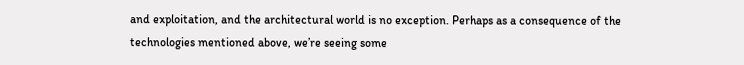and exploitation, and the architectural world is no exception. Perhaps as a consequence of the technologies mentioned above, we’re seeing some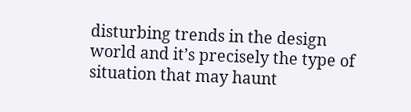disturbing trends in the design world and it’s precisely the type of situation that may haunt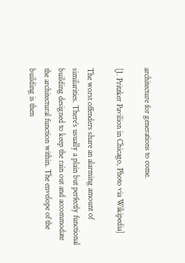architecture for generations to come.

[J. Pritzker Pavilion in Chicago, Photo via Wikipedia]

The worst offenders share an alarming amount of similarities. There’s usually a plain but perfectly functional building designed to keep the rain out and accommodate the architectural function within. The envelope of the building is then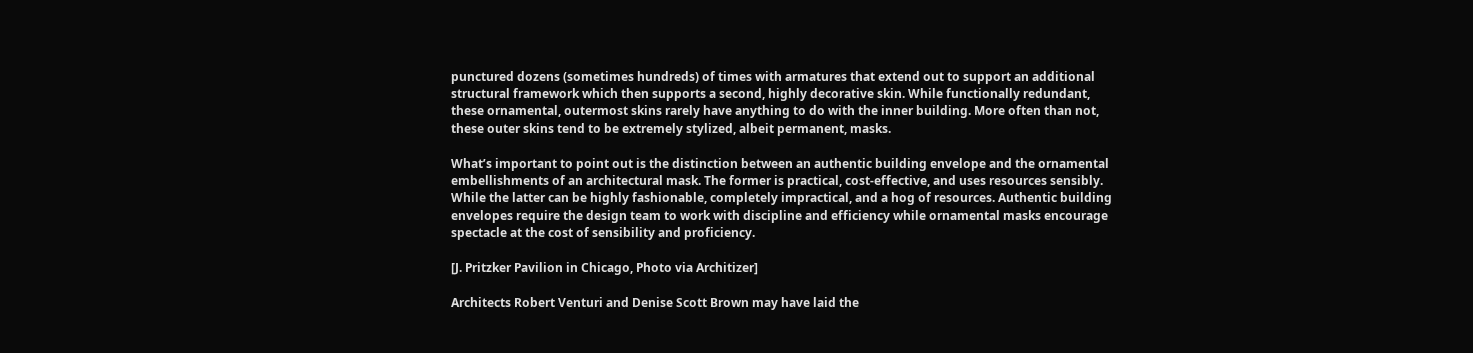punctured dozens (sometimes hundreds) of times with armatures that extend out to support an additional structural framework which then supports a second, highly decorative skin. While functionally redundant, these ornamental, outermost skins rarely have anything to do with the inner building. More often than not, these outer skins tend to be extremely stylized, albeit permanent, masks.

What’s important to point out is the distinction between an authentic building envelope and the ornamental embellishments of an architectural mask. The former is practical, cost-effective, and uses resources sensibly. While the latter can be highly fashionable, completely impractical, and a hog of resources. Authentic building envelopes require the design team to work with discipline and efficiency while ornamental masks encourage spectacle at the cost of sensibility and proficiency.

[J. Pritzker Pavilion in Chicago, Photo via Architizer]

Architects Robert Venturi and Denise Scott Brown may have laid the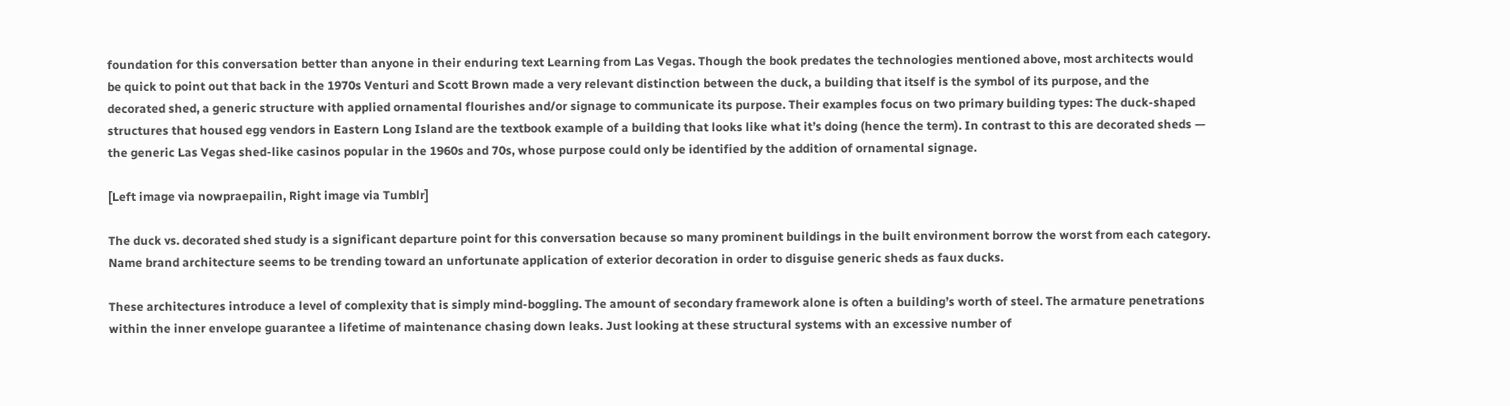foundation for this conversation better than anyone in their enduring text Learning from Las Vegas. Though the book predates the technologies mentioned above, most architects would be quick to point out that back in the 1970s Venturi and Scott Brown made a very relevant distinction between the duck, a building that itself is the symbol of its purpose, and the decorated shed, a generic structure with applied ornamental flourishes and/or signage to communicate its purpose. Their examples focus on two primary building types: The duck-shaped structures that housed egg vendors in Eastern Long Island are the textbook example of a building that looks like what it’s doing (hence the term). In contrast to this are decorated sheds — the generic Las Vegas shed-like casinos popular in the 1960s and 70s, whose purpose could only be identified by the addition of ornamental signage.

[Left image via nowpraepailin, Right image via Tumblr]

The duck vs. decorated shed study is a significant departure point for this conversation because so many prominent buildings in the built environment borrow the worst from each category. Name brand architecture seems to be trending toward an unfortunate application of exterior decoration in order to disguise generic sheds as faux ducks.

These architectures introduce a level of complexity that is simply mind-boggling. The amount of secondary framework alone is often a building’s worth of steel. The armature penetrations within the inner envelope guarantee a lifetime of maintenance chasing down leaks. Just looking at these structural systems with an excessive number of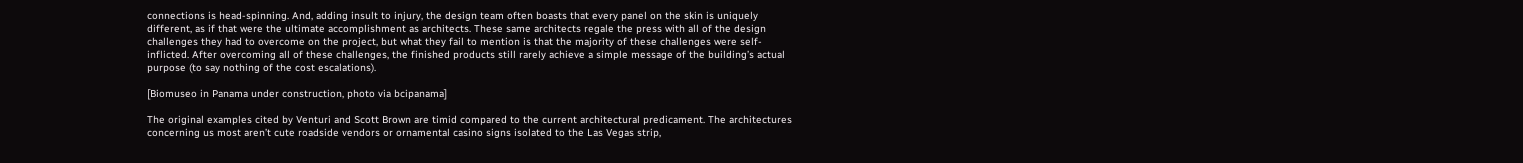connections is head-spinning. And, adding insult to injury, the design team often boasts that every panel on the skin is uniquely different, as if that were the ultimate accomplishment as architects. These same architects regale the press with all of the design challenges they had to overcome on the project, but what they fail to mention is that the majority of these challenges were self-inflicted. After overcoming all of these challenges, the finished products still rarely achieve a simple message of the building’s actual purpose (to say nothing of the cost escalations).

[Biomuseo in Panama under construction, photo via bcipanama]

The original examples cited by Venturi and Scott Brown are timid compared to the current architectural predicament. The architectures concerning us most aren’t cute roadside vendors or ornamental casino signs isolated to the Las Vegas strip,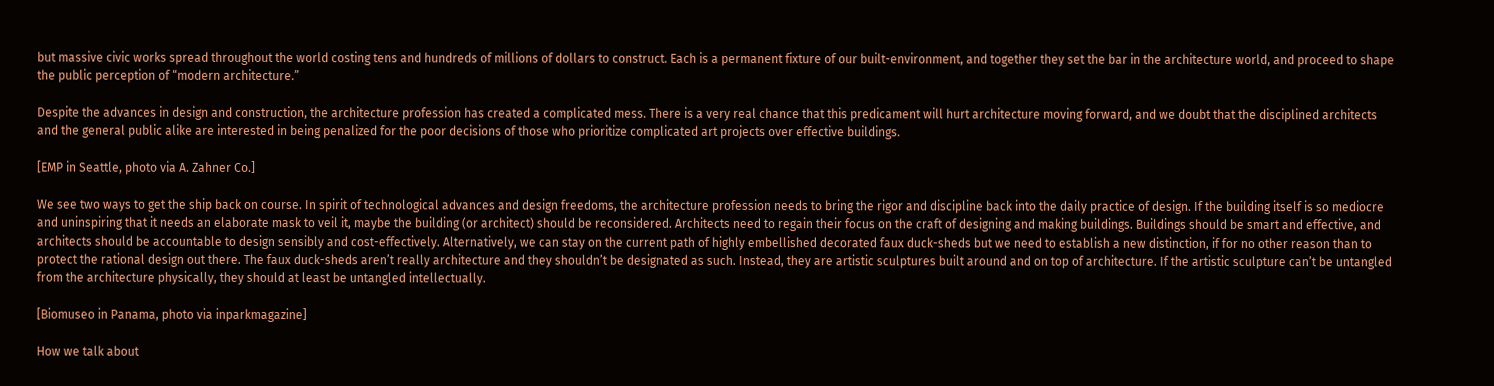but massive civic works spread throughout the world costing tens and hundreds of millions of dollars to construct. Each is a permanent fixture of our built-environment, and together they set the bar in the architecture world, and proceed to shape the public perception of “modern architecture.”

Despite the advances in design and construction, the architecture profession has created a complicated mess. There is a very real chance that this predicament will hurt architecture moving forward, and we doubt that the disciplined architects and the general public alike are interested in being penalized for the poor decisions of those who prioritize complicated art projects over effective buildings.

[EMP in Seattle, photo via A. Zahner Co.]

We see two ways to get the ship back on course. In spirit of technological advances and design freedoms, the architecture profession needs to bring the rigor and discipline back into the daily practice of design. If the building itself is so mediocre and uninspiring that it needs an elaborate mask to veil it, maybe the building (or architect) should be reconsidered. Architects need to regain their focus on the craft of designing and making buildings. Buildings should be smart and effective, and architects should be accountable to design sensibly and cost-effectively. Alternatively, we can stay on the current path of highly embellished decorated faux duck-sheds but we need to establish a new distinction, if for no other reason than to protect the rational design out there. The faux duck-sheds aren’t really architecture and they shouldn’t be designated as such. Instead, they are artistic sculptures built around and on top of architecture. If the artistic sculpture can’t be untangled from the architecture physically, they should at least be untangled intellectually.

[Biomuseo in Panama, photo via inparkmagazine]

How we talk about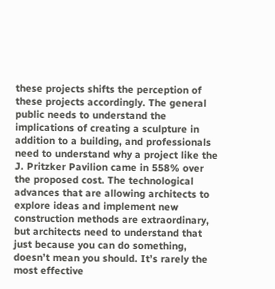these projects shifts the perception of these projects accordingly. The general public needs to understand the implications of creating a sculpture in addition to a building, and professionals need to understand why a project like the J. Pritzker Pavilion came in 558% over the proposed cost. The technological advances that are allowing architects to explore ideas and implement new construction methods are extraordinary, but architects need to understand that just because you can do something, doesn’t mean you should. It’s rarely the most effective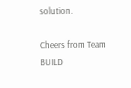solution.

Cheers from Team BUILD